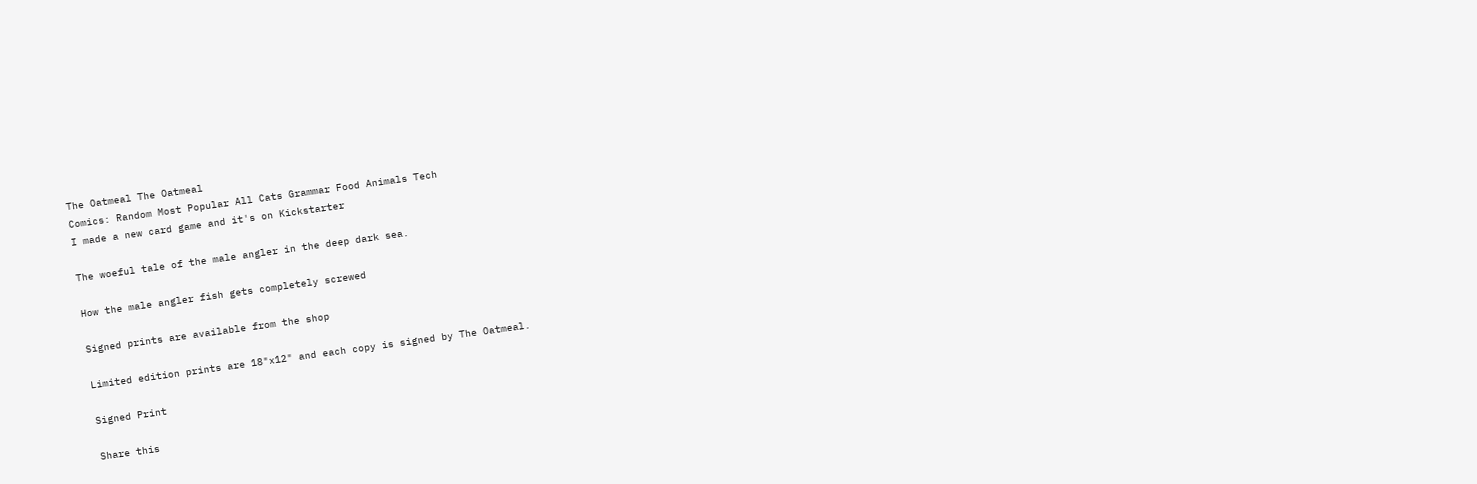The Oatmeal The Oatmeal
Comics: Random Most Popular All Cats Grammar Food Animals Tech
I made a new card game and it's on Kickstarter

The woeful tale of the male angler in the deep dark sea.

How the male angler fish gets completely screwed

Signed prints are available from the shop

Limited edition prints are 18"x12" and each copy is signed by The Oatmeal.

Signed Print

Share this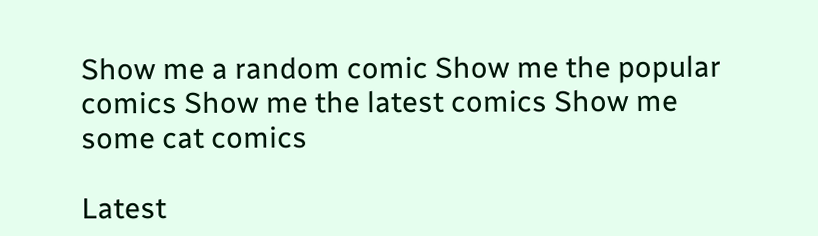Show me a random comic Show me the popular comics Show me the latest comics Show me some cat comics

Latest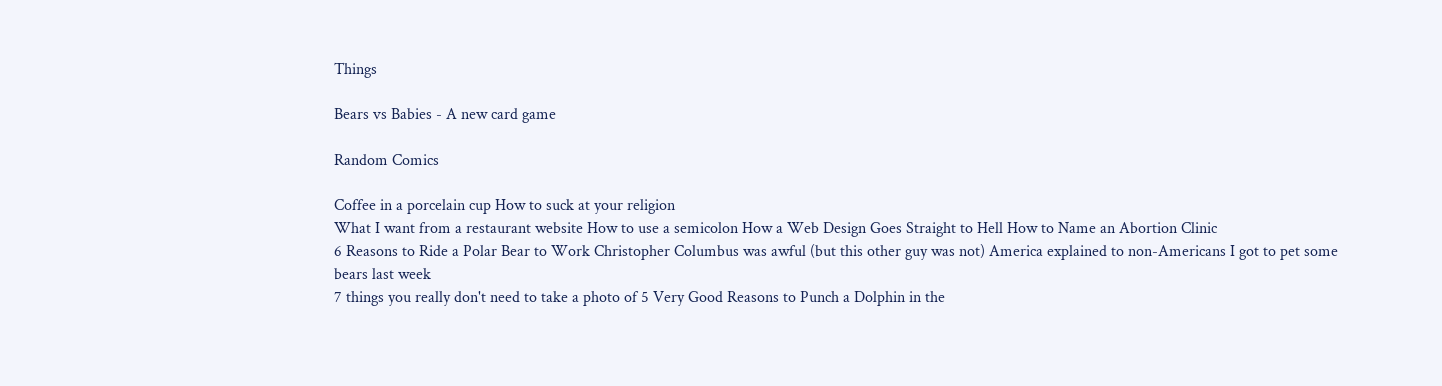Things

Bears vs Babies - A new card game

Random Comics

Coffee in a porcelain cup How to suck at your religion
What I want from a restaurant website How to use a semicolon How a Web Design Goes Straight to Hell How to Name an Abortion Clinic
6 Reasons to Ride a Polar Bear to Work Christopher Columbus was awful (but this other guy was not) America explained to non-Americans I got to pet some bears last week
7 things you really don't need to take a photo of 5 Very Good Reasons to Punch a Dolphin in the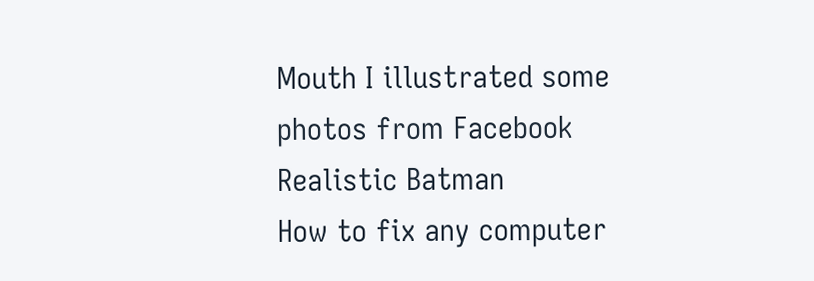Mouth I illustrated some photos from Facebook Realistic Batman
How to fix any computer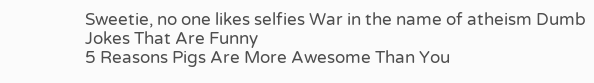Sweetie, no one likes selfies War in the name of atheism Dumb Jokes That Are Funny
5 Reasons Pigs Are More Awesome Than You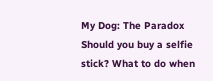My Dog: The Paradox Should you buy a selfie stick? What to do when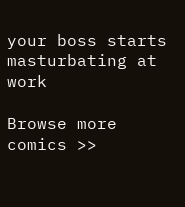your boss starts masturbating at work

Browse more comics >>